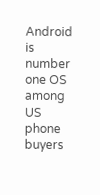Android is number one OS among US phone buyers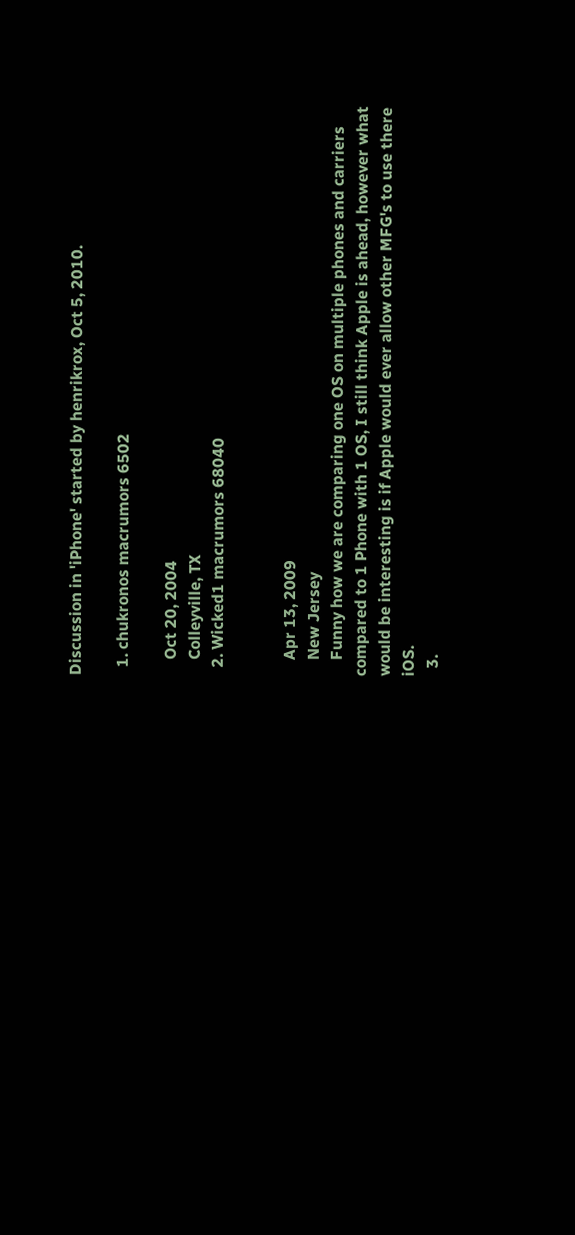Discussion in 'iPhone' started by henrikrox, Oct 5, 2010.

  1. chukronos macrumors 6502

    Oct 20, 2004
    Colleyville, TX
  2. Wicked1 macrumors 68040


    Apr 13, 2009
    New Jersey
    Funny how we are comparing one OS on multiple phones and carriers compared to 1 Phone with 1 OS, I still think Apple is ahead, however what would be interesting is if Apple would ever allow other MFG's to use there iOS.
  3.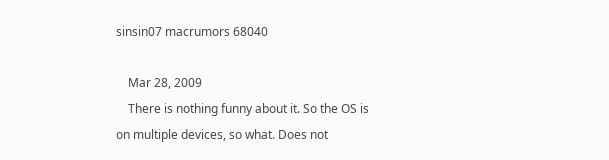sinsin07 macrumors 68040

    Mar 28, 2009
    There is nothing funny about it. So the OS is on multiple devices, so what. Does not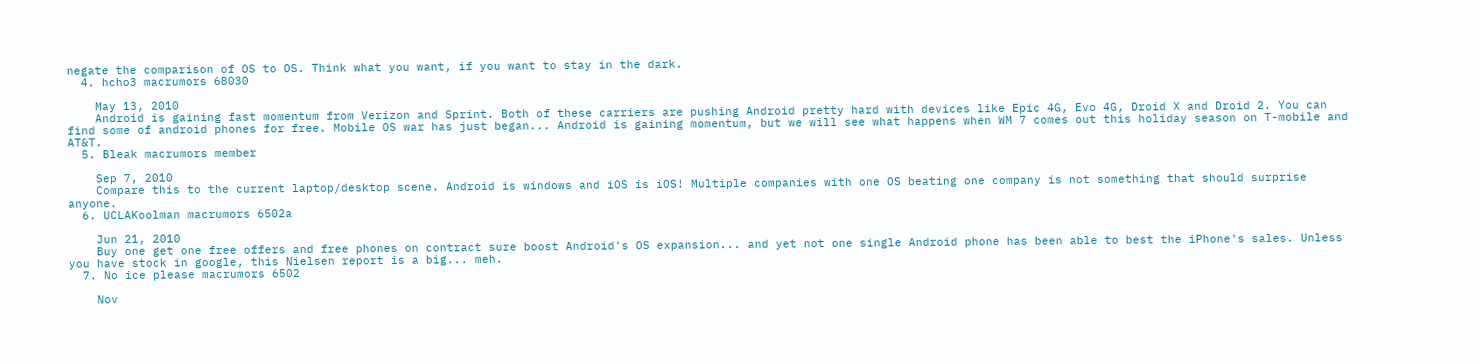negate the comparison of OS to OS. Think what you want, if you want to stay in the dark.
  4. hcho3 macrumors 68030

    May 13, 2010
    Android is gaining fast momentum from Verizon and Sprint. Both of these carriers are pushing Android pretty hard with devices like Epic 4G, Evo 4G, Droid X and Droid 2. You can find some of android phones for free. Mobile OS war has just began... Android is gaining momentum, but we will see what happens when WM 7 comes out this holiday season on T-mobile and AT&T.
  5. Bleak macrumors member

    Sep 7, 2010
    Compare this to the current laptop/desktop scene. Android is windows and iOS is iOS! Multiple companies with one OS beating one company is not something that should surprise anyone.
  6. UCLAKoolman macrumors 6502a

    Jun 21, 2010
    Buy one get one free offers and free phones on contract sure boost Android's OS expansion... and yet not one single Android phone has been able to best the iPhone's sales. Unless you have stock in google, this Nielsen report is a big... meh.
  7. No ice please macrumors 6502

    Nov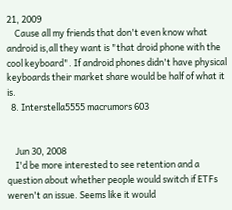21, 2009
    Cause all my friends that don't even know what android is,all they want is "that droid phone with the cool keyboard". If android phones didn't have physical keyboards their market share would be half of what it is.
  8. Interstella5555 macrumors 603


    Jun 30, 2008
    I'd be more interested to see retention and a question about whether people would switch if ETFs weren't an issue. Seems like it would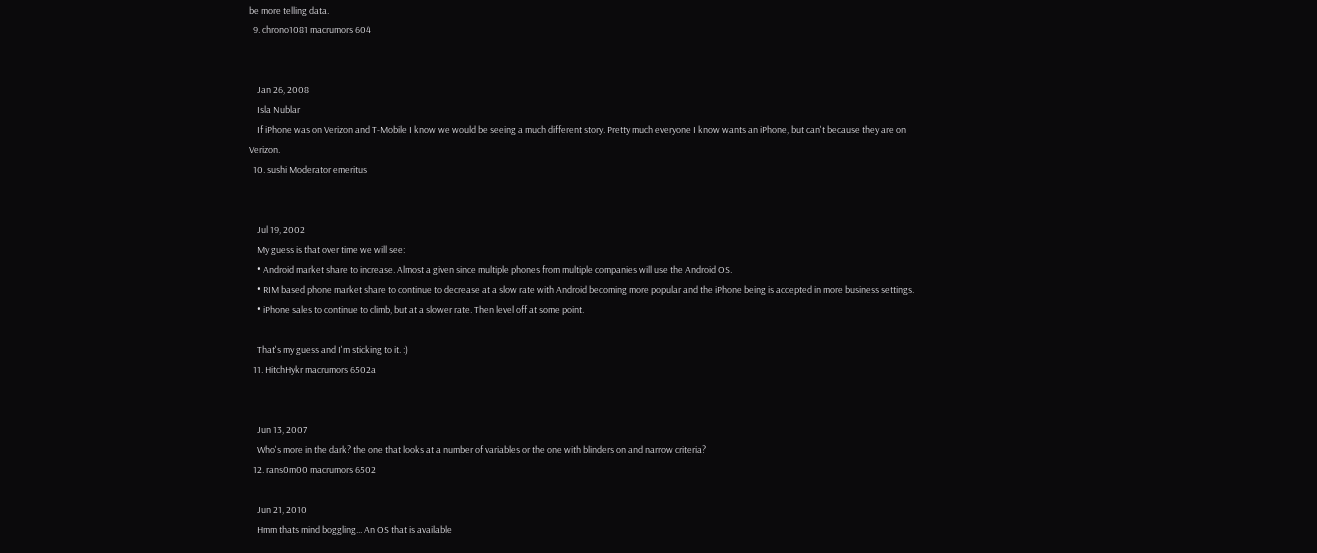be more telling data.
  9. chrono1081 macrumors 604


    Jan 26, 2008
    Isla Nublar
    If iPhone was on Verizon and T-Mobile I know we would be seeing a much different story. Pretty much everyone I know wants an iPhone, but can't because they are on Verizon.
  10. sushi Moderator emeritus


    Jul 19, 2002
    My guess is that over time we will see:
    • Android market share to increase. Almost a given since multiple phones from multiple companies will use the Android OS.
    • RIM based phone market share to continue to decrease at a slow rate with Android becoming more popular and the iPhone being is accepted in more business settings.
    • iPhone sales to continue to climb, but at a slower rate. Then level off at some point.

    That's my guess and I'm sticking to it. :)
  11. HitchHykr macrumors 6502a


    Jun 13, 2007
    Who's more in the dark? the one that looks at a number of variables or the one with blinders on and narrow criteria?
  12. rans0m00 macrumors 6502

    Jun 21, 2010
    Hmm thats mind boggling... An OS that is available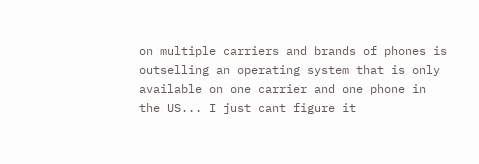on multiple carriers and brands of phones is outselling an operating system that is only available on one carrier and one phone in the US... I just cant figure it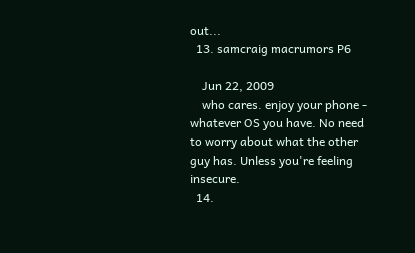out...
  13. samcraig macrumors P6

    Jun 22, 2009
    who cares. enjoy your phone - whatever OS you have. No need to worry about what the other guy has. Unless you're feeling insecure.
  14.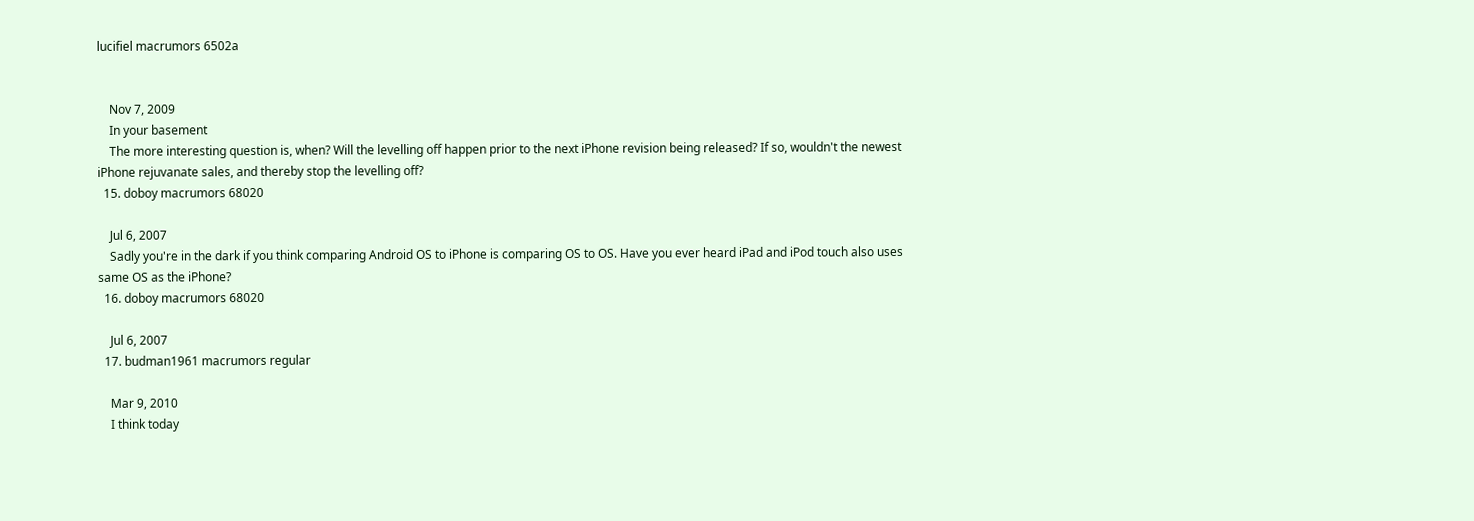lucifiel macrumors 6502a


    Nov 7, 2009
    In your basement
    The more interesting question is, when? Will the levelling off happen prior to the next iPhone revision being released? If so, wouldn't the newest iPhone rejuvanate sales, and thereby stop the levelling off?
  15. doboy macrumors 68020

    Jul 6, 2007
    Sadly you're in the dark if you think comparing Android OS to iPhone is comparing OS to OS. Have you ever heard iPad and iPod touch also uses same OS as the iPhone?
  16. doboy macrumors 68020

    Jul 6, 2007
  17. budman1961 macrumors regular

    Mar 9, 2010
    I think today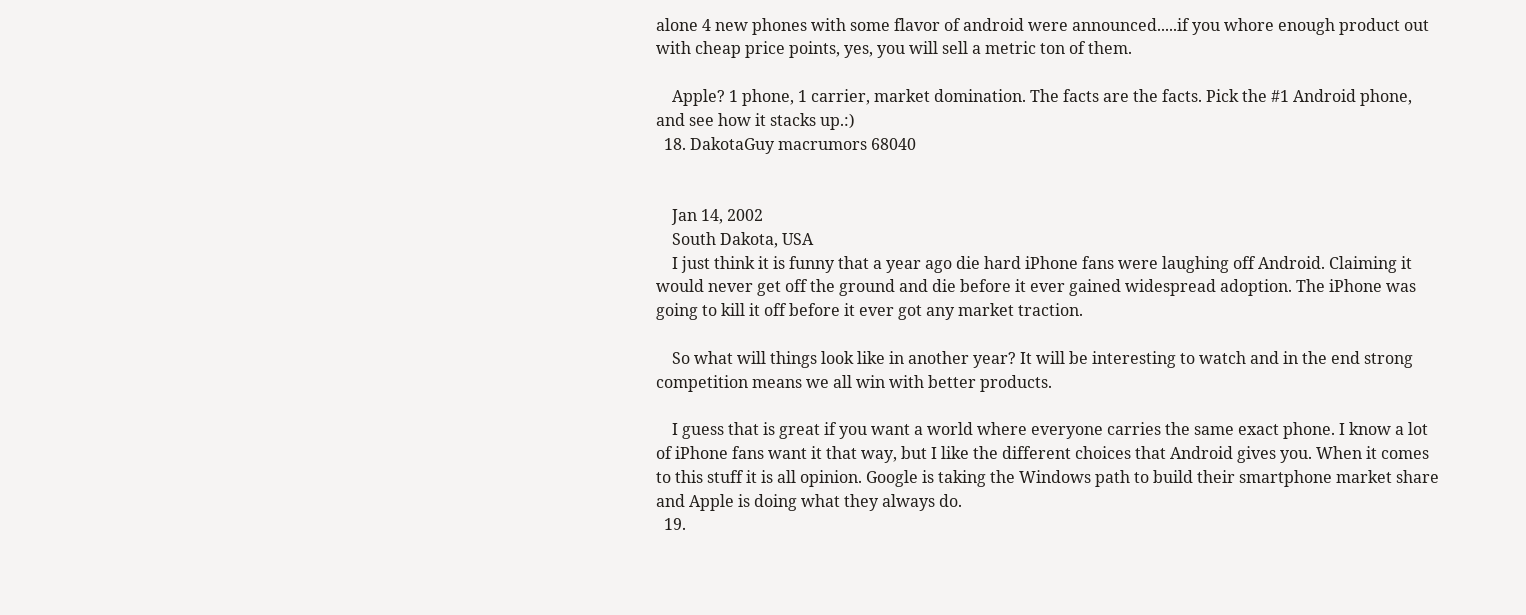alone 4 new phones with some flavor of android were announced.....if you whore enough product out with cheap price points, yes, you will sell a metric ton of them.

    Apple? 1 phone, 1 carrier, market domination. The facts are the facts. Pick the #1 Android phone, and see how it stacks up.:)
  18. DakotaGuy macrumors 68040


    Jan 14, 2002
    South Dakota, USA
    I just think it is funny that a year ago die hard iPhone fans were laughing off Android. Claiming it would never get off the ground and die before it ever gained widespread adoption. The iPhone was going to kill it off before it ever got any market traction.

    So what will things look like in another year? It will be interesting to watch and in the end strong competition means we all win with better products.

    I guess that is great if you want a world where everyone carries the same exact phone. I know a lot of iPhone fans want it that way, but I like the different choices that Android gives you. When it comes to this stuff it is all opinion. Google is taking the Windows path to build their smartphone market share and Apple is doing what they always do.
  19.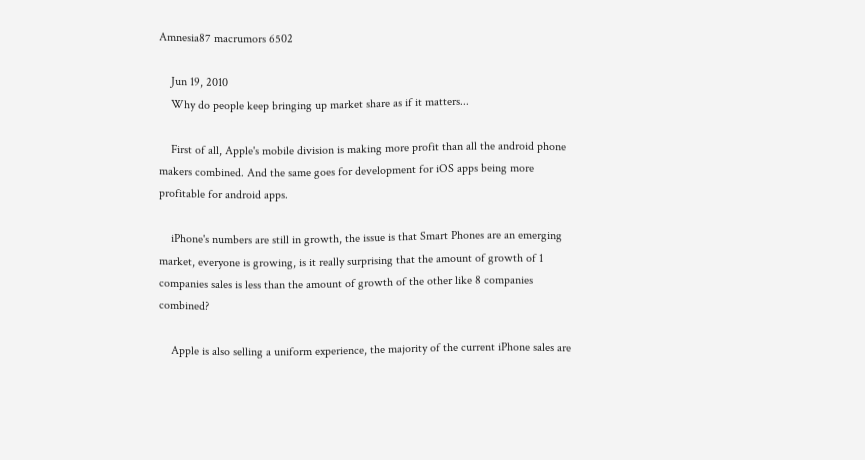Amnesia87 macrumors 6502

    Jun 19, 2010
    Why do people keep bringing up market share as if it matters...

    First of all, Apple's mobile division is making more profit than all the android phone makers combined. And the same goes for development for iOS apps being more profitable for android apps.

    iPhone's numbers are still in growth, the issue is that Smart Phones are an emerging market, everyone is growing, is it really surprising that the amount of growth of 1 companies sales is less than the amount of growth of the other like 8 companies combined?

    Apple is also selling a uniform experience, the majority of the current iPhone sales are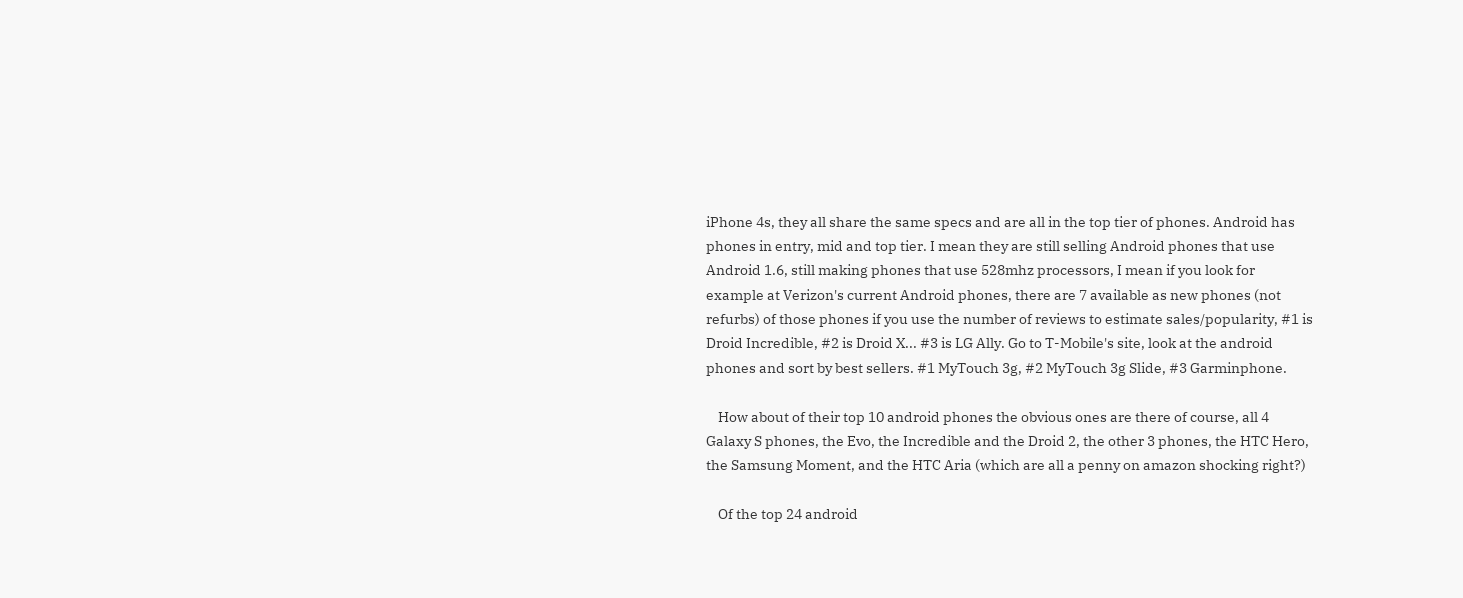iPhone 4s, they all share the same specs and are all in the top tier of phones. Android has phones in entry, mid and top tier. I mean they are still selling Android phones that use Android 1.6, still making phones that use 528mhz processors, I mean if you look for example at Verizon's current Android phones, there are 7 available as new phones (not refurbs) of those phones if you use the number of reviews to estimate sales/popularity, #1 is Droid Incredible, #2 is Droid X... #3 is LG Ally. Go to T-Mobile's site, look at the android phones and sort by best sellers. #1 MyTouch 3g, #2 MyTouch 3g Slide, #3 Garminphone.

    How about of their top 10 android phones the obvious ones are there of course, all 4 Galaxy S phones, the Evo, the Incredible and the Droid 2, the other 3 phones, the HTC Hero, the Samsung Moment, and the HTC Aria (which are all a penny on amazon shocking right?)

    Of the top 24 android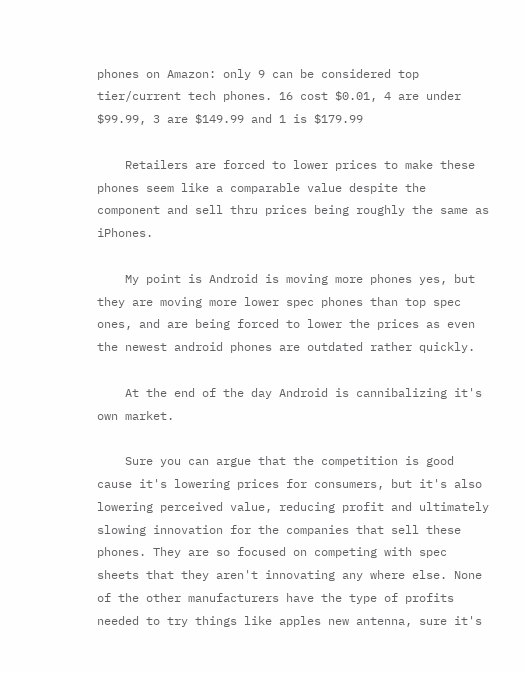phones on Amazon: only 9 can be considered top tier/current tech phones. 16 cost $0.01, 4 are under $99.99, 3 are $149.99 and 1 is $179.99

    Retailers are forced to lower prices to make these phones seem like a comparable value despite the component and sell thru prices being roughly the same as iPhones.

    My point is Android is moving more phones yes, but they are moving more lower spec phones than top spec ones, and are being forced to lower the prices as even the newest android phones are outdated rather quickly.

    At the end of the day Android is cannibalizing it's own market.

    Sure you can argue that the competition is good cause it's lowering prices for consumers, but it's also lowering perceived value, reducing profit and ultimately slowing innovation for the companies that sell these phones. They are so focused on competing with spec sheets that they aren't innovating any where else. None of the other manufacturers have the type of profits needed to try things like apples new antenna, sure it's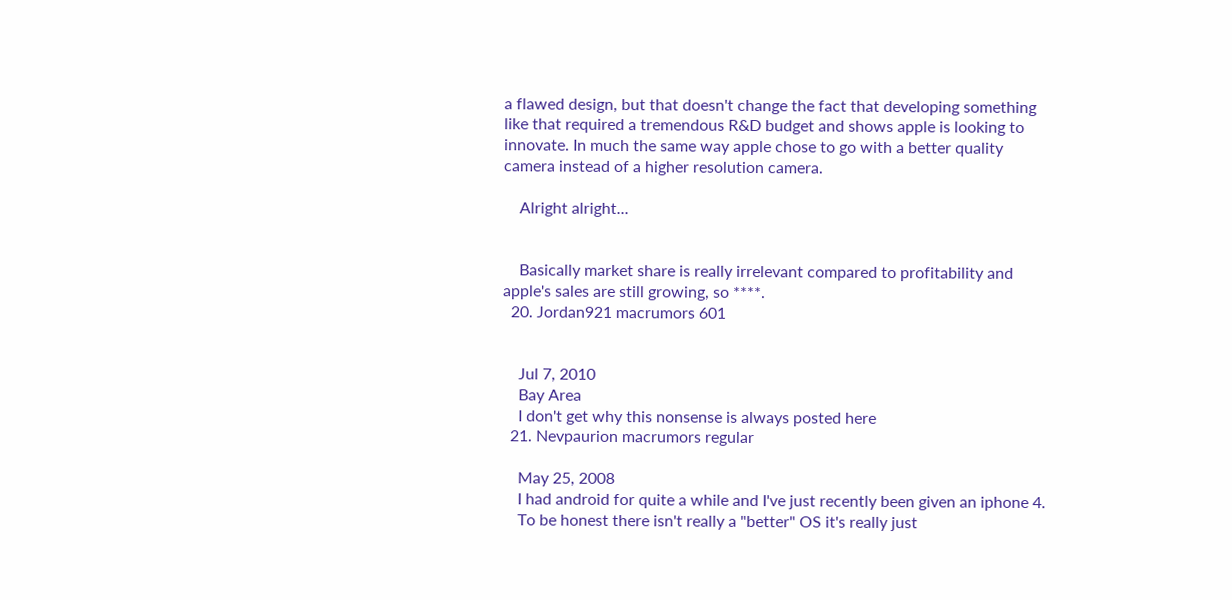a flawed design, but that doesn't change the fact that developing something like that required a tremendous R&D budget and shows apple is looking to innovate. In much the same way apple chose to go with a better quality camera instead of a higher resolution camera.

    Alright alright...


    Basically market share is really irrelevant compared to profitability and apple's sales are still growing, so ****.
  20. Jordan921 macrumors 601


    Jul 7, 2010
    Bay Area
    I don't get why this nonsense is always posted here
  21. Nevpaurion macrumors regular

    May 25, 2008
    I had android for quite a while and I've just recently been given an iphone 4.
    To be honest there isn't really a "better" OS it's really just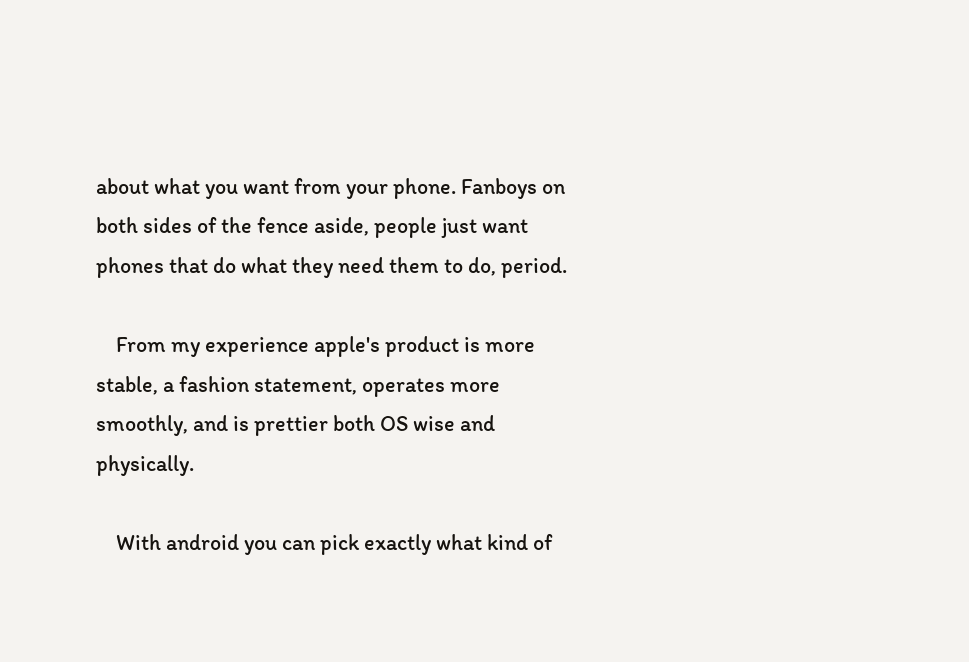about what you want from your phone. Fanboys on both sides of the fence aside, people just want phones that do what they need them to do, period.

    From my experience apple's product is more stable, a fashion statement, operates more smoothly, and is prettier both OS wise and physically.

    With android you can pick exactly what kind of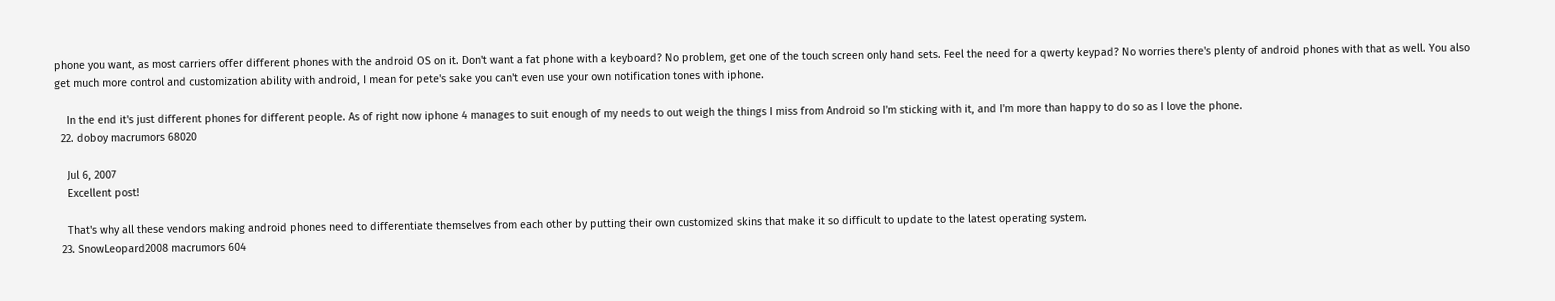phone you want, as most carriers offer different phones with the android OS on it. Don't want a fat phone with a keyboard? No problem, get one of the touch screen only hand sets. Feel the need for a qwerty keypad? No worries there's plenty of android phones with that as well. You also get much more control and customization ability with android, I mean for pete's sake you can't even use your own notification tones with iphone.

    In the end it's just different phones for different people. As of right now iphone 4 manages to suit enough of my needs to out weigh the things I miss from Android so I'm sticking with it, and I'm more than happy to do so as I love the phone.
  22. doboy macrumors 68020

    Jul 6, 2007
    Excellent post!

    That's why all these vendors making android phones need to differentiate themselves from each other by putting their own customized skins that make it so difficult to update to the latest operating system.
  23. SnowLeopard2008 macrumors 604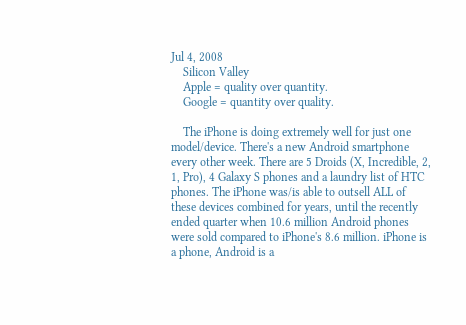Jul 4, 2008
    Silicon Valley
    Apple = quality over quantity.
    Google = quantity over quality.

    The iPhone is doing extremely well for just one model/device. There's a new Android smartphone every other week. There are 5 Droids (X, Incredible, 2, 1, Pro), 4 Galaxy S phones and a laundry list of HTC phones. The iPhone was/is able to outsell ALL of these devices combined for years, until the recently ended quarter when 10.6 million Android phones were sold compared to iPhone's 8.6 million. iPhone is a phone, Android is a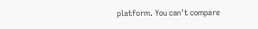platform. You can't compare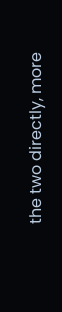the two directly, more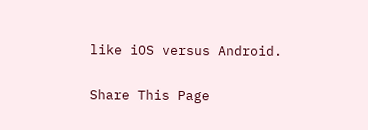like iOS versus Android.

Share This Page